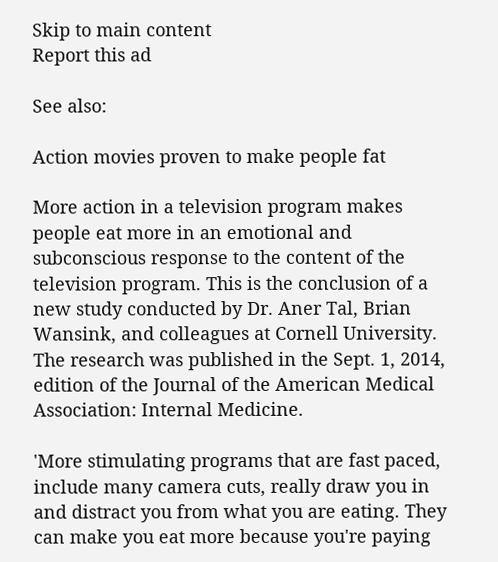Skip to main content
Report this ad

See also:

Action movies proven to make people fat

More action in a television program makes people eat more in an emotional and subconscious response to the content of the television program. This is the conclusion of a new study conducted by Dr. Aner Tal, Brian Wansink, and colleagues at Cornell University. The research was published in the Sept. 1, 2014, edition of the Journal of the American Medical Association: Internal Medicine.

'More stimulating programs that are fast paced, include many camera cuts, really draw you in and distract you from what you are eating. They can make you eat more because you're paying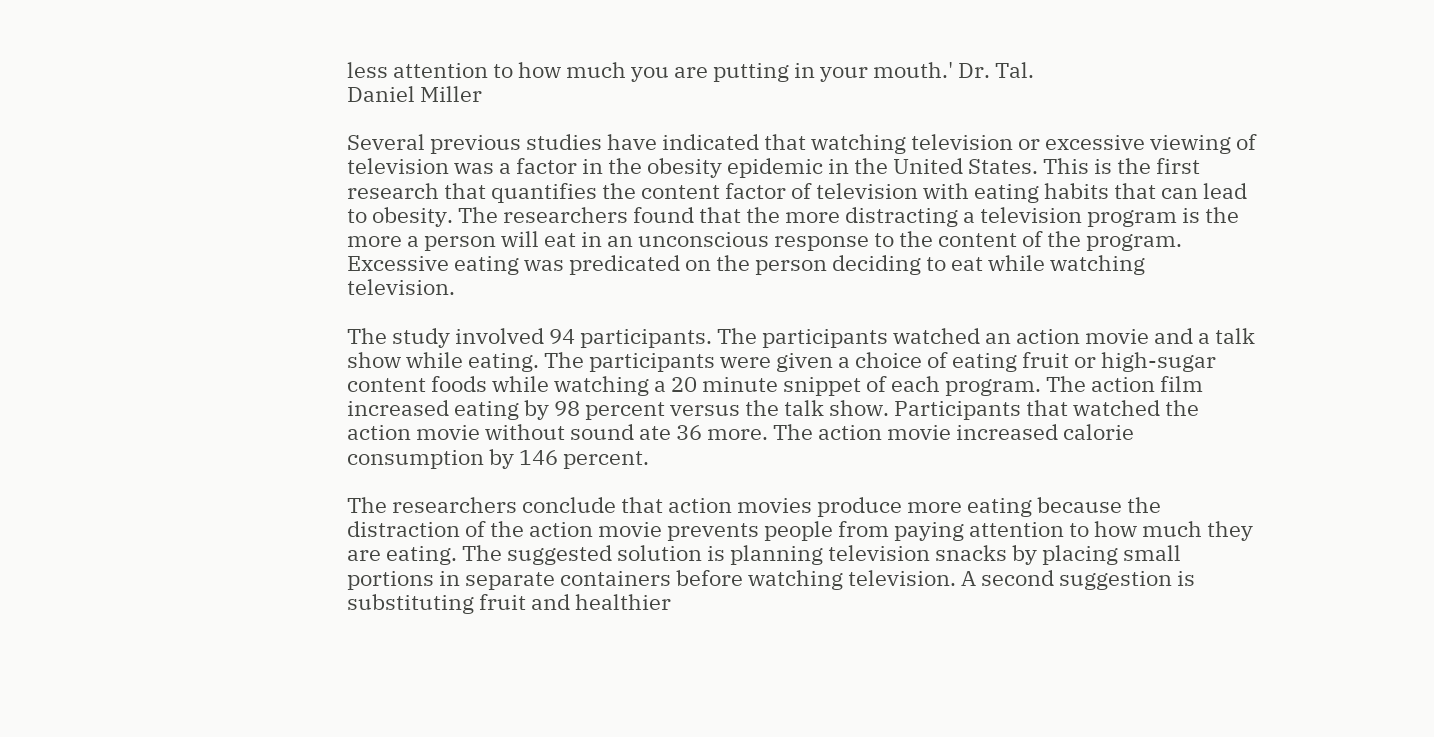less attention to how much you are putting in your mouth.' Dr. Tal.
Daniel Miller

Several previous studies have indicated that watching television or excessive viewing of television was a factor in the obesity epidemic in the United States. This is the first research that quantifies the content factor of television with eating habits that can lead to obesity. The researchers found that the more distracting a television program is the more a person will eat in an unconscious response to the content of the program. Excessive eating was predicated on the person deciding to eat while watching television.

The study involved 94 participants. The participants watched an action movie and a talk show while eating. The participants were given a choice of eating fruit or high-sugar content foods while watching a 20 minute snippet of each program. The action film increased eating by 98 percent versus the talk show. Participants that watched the action movie without sound ate 36 more. The action movie increased calorie consumption by 146 percent.

The researchers conclude that action movies produce more eating because the distraction of the action movie prevents people from paying attention to how much they are eating. The suggested solution is planning television snacks by placing small portions in separate containers before watching television. A second suggestion is substituting fruit and healthier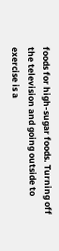foods for high-sugar foods. Turning off the television and going outside to exercise is a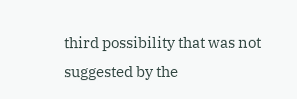third possibility that was not suggested by the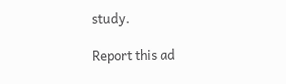study.

Report this ad